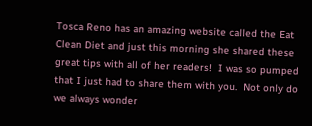Tosca Reno has an amazing website called the Eat Clean Diet and just this morning she shared these great tips with all of her readers!  I was so pumped that I just had to share them with you.  Not only do we always wonder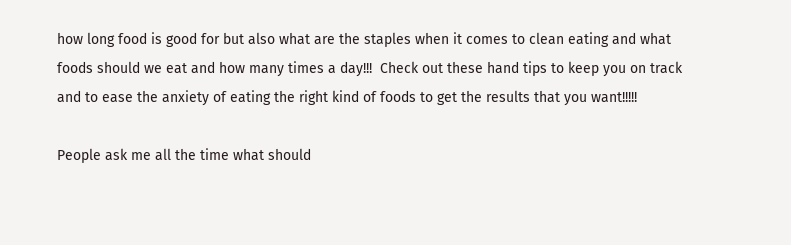how long food is good for but also what are the staples when it comes to clean eating and what foods should we eat and how many times a day!!!  Check out these hand tips to keep you on track and to ease the anxiety of eating the right kind of foods to get the results that you want!!!!!

People ask me all the time what should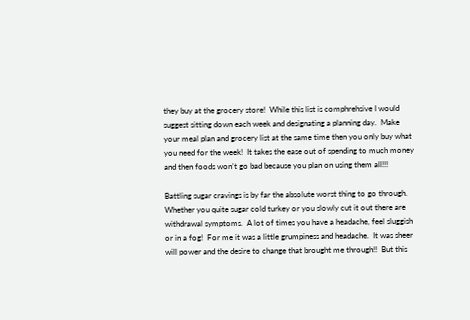they buy at the grocery store!  While this list is comphrehsive I would suggest sitting down each week and designating a planning day.  Make your meal plan and grocery list at the same time then you only buy what you need for the week!  It takes the ease out of spending to much money and then foods won’t go bad because you plan on using them all!!!

Battling sugar cravings is by far the absolute worst thing to go through.  Whether you quite sugar cold turkey or you slowly cut it out there are withdrawal symptoms.  A lot of times you have a headache, feel sluggish or in a fog!  For me it was a little grumpiness and headache.  It was sheer will power and the desire to change that brought me through!!  But this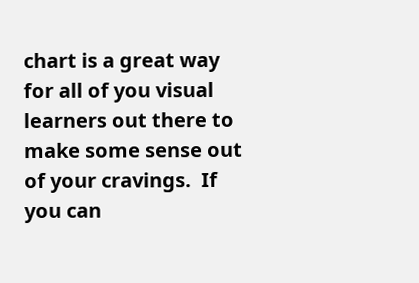chart is a great way for all of you visual learners out there to make some sense out of your cravings.  If you can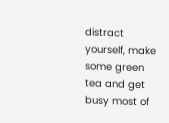distract yourself, make some green tea and get busy most of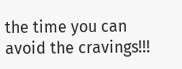the time you can avoid the cravings!!!